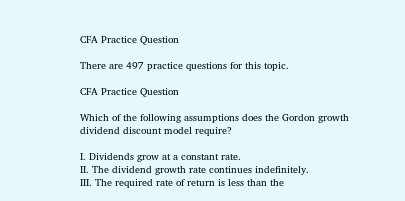CFA Practice Question

There are 497 practice questions for this topic.

CFA Practice Question

Which of the following assumptions does the Gordon growth dividend discount model require?

I. Dividends grow at a constant rate.
II. The dividend growth rate continues indefinitely.
III. The required rate of return is less than the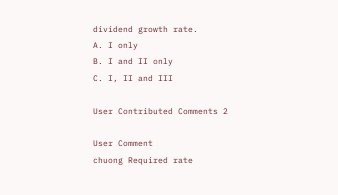dividend growth rate.
A. I only
B. I and II only
C. I, II and III

User Contributed Comments 2

User Comment
chuong Required rate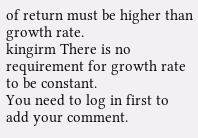of return must be higher than growth rate.
kingirm There is no requirement for growth rate to be constant.
You need to log in first to add your comment.